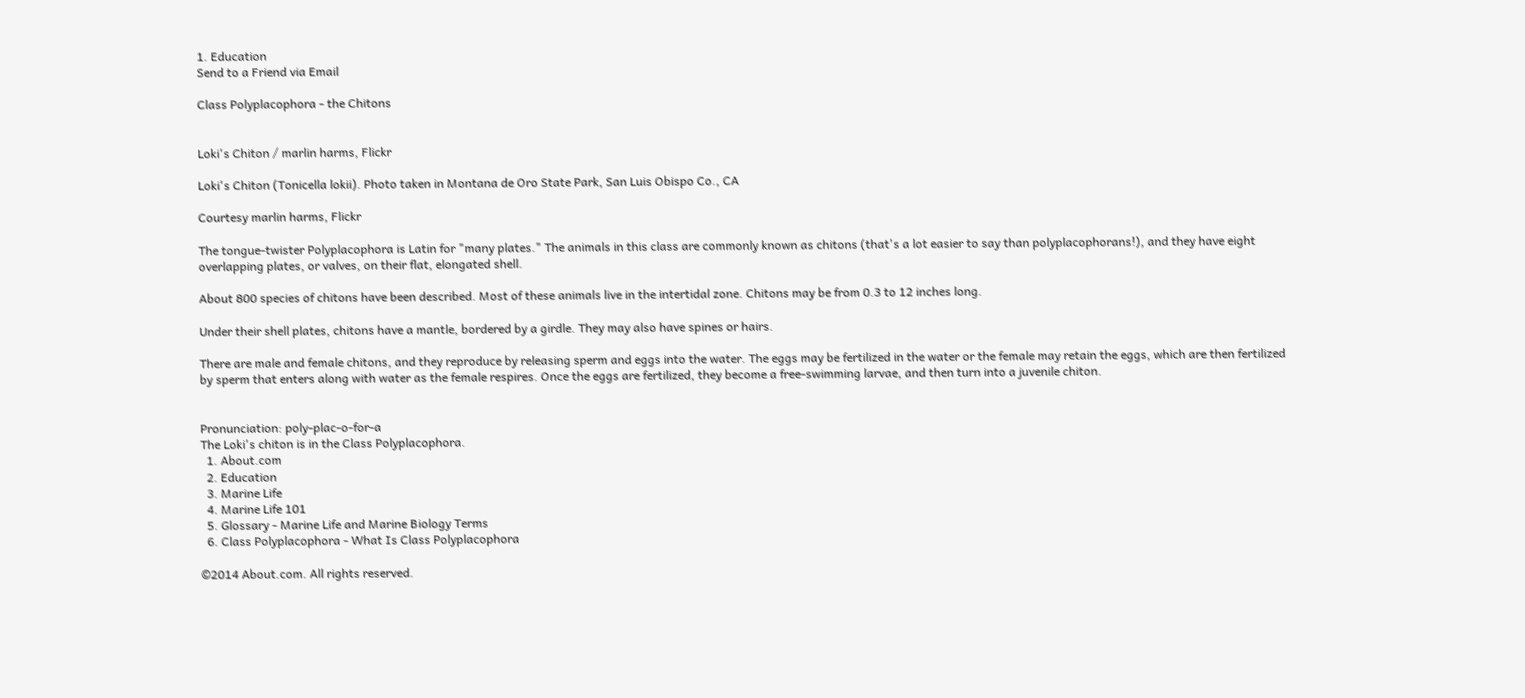1. Education
Send to a Friend via Email

Class Polyplacophora - the Chitons


Loki's Chiton / marlin harms, Flickr

Loki's Chiton (Tonicella lokii). Photo taken in Montana de Oro State Park, San Luis Obispo Co., CA

Courtesy marlin harms, Flickr

The tongue-twister Polyplacophora is Latin for "many plates." The animals in this class are commonly known as chitons (that's a lot easier to say than polyplacophorans!), and they have eight overlapping plates, or valves, on their flat, elongated shell.

About 800 species of chitons have been described. Most of these animals live in the intertidal zone. Chitons may be from 0.3 to 12 inches long.

Under their shell plates, chitons have a mantle, bordered by a girdle. They may also have spines or hairs.

There are male and female chitons, and they reproduce by releasing sperm and eggs into the water. The eggs may be fertilized in the water or the female may retain the eggs, which are then fertilized by sperm that enters along with water as the female respires. Once the eggs are fertilized, they become a free-swimming larvae, and then turn into a juvenile chiton.


Pronunciation: poly-plac-o-for-a
The Loki's chiton is in the Class Polyplacophora.
  1. About.com
  2. Education
  3. Marine Life
  4. Marine Life 101
  5. Glossary - Marine Life and Marine Biology Terms
  6. Class Polyplacophora - What Is Class Polyplacophora

©2014 About.com. All rights reserved.